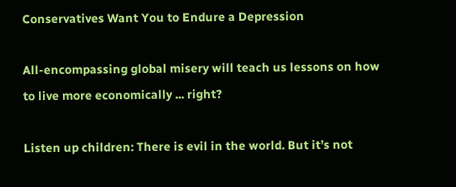Conservatives Want You to Endure a Depression

All-encompassing global misery will teach us lessons on how to live more economically ... right?

Listen up children: There is evil in the world. But it’s not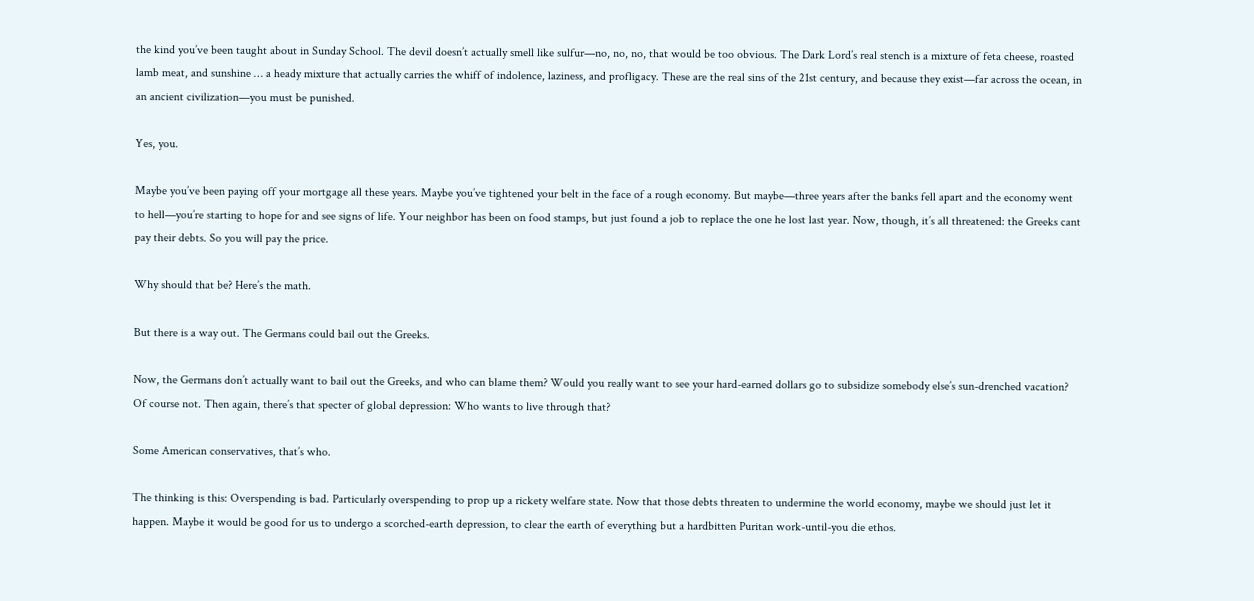the kind you’ve been taught about in Sunday School. The devil doesn’t actually smell like sulfur—no, no, no, that would be too obvious. The Dark Lord’s real stench is a mixture of feta cheese, roasted lamb meat, and sunshine … a heady mixture that actually carries the whiff of indolence, laziness, and profligacy. These are the real sins of the 21st century, and because they exist—far across the ocean, in an ancient civilization—you must be punished.

Yes, you.

Maybe you’ve been paying off your mortgage all these years. Maybe you’ve tightened your belt in the face of a rough economy. But maybe—three years after the banks fell apart and the economy went to hell—you’re starting to hope for and see signs of life. Your neighbor has been on food stamps, but just found a job to replace the one he lost last year. Now, though, it’s all threatened: the Greeks cant pay their debts. So you will pay the price.

Why should that be? Here’s the math.

But there is a way out. The Germans could bail out the Greeks.

Now, the Germans don’t actually want to bail out the Greeks, and who can blame them? Would you really want to see your hard-earned dollars go to subsidize somebody else’s sun-drenched vacation? Of course not. Then again, there’s that specter of global depression: Who wants to live through that?

Some American conservatives, that’s who.

The thinking is this: Overspending is bad. Particularly overspending to prop up a rickety welfare state. Now that those debts threaten to undermine the world economy, maybe we should just let it happen. Maybe it would be good for us to undergo a scorched-earth depression, to clear the earth of everything but a hardbitten Puritan work-until-you die ethos.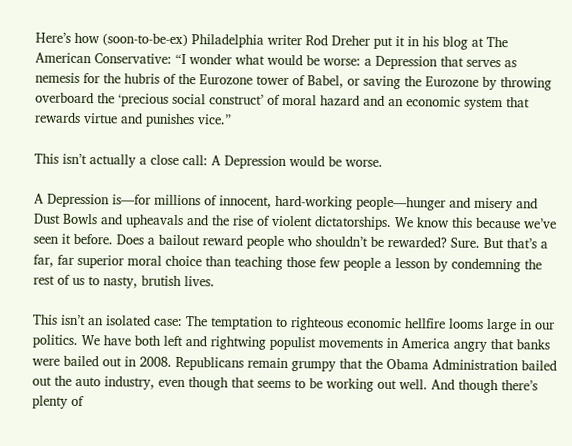Here’s how (soon-to-be-ex) Philadelphia writer Rod Dreher put it in his blog at The American Conservative: “I wonder what would be worse: a Depression that serves as nemesis for the hubris of the Eurozone tower of Babel, or saving the Eurozone by throwing overboard the ‘precious social construct’ of moral hazard and an economic system that rewards virtue and punishes vice.”

This isn’t actually a close call: A Depression would be worse.

A Depression is—for millions of innocent, hard-working people—hunger and misery and Dust Bowls and upheavals and the rise of violent dictatorships. We know this because we’ve seen it before. Does a bailout reward people who shouldn’t be rewarded? Sure. But that’s a far, far superior moral choice than teaching those few people a lesson by condemning the rest of us to nasty, brutish lives.

This isn’t an isolated case: The temptation to righteous economic hellfire looms large in our politics. We have both left and rightwing populist movements in America angry that banks were bailed out in 2008. Republicans remain grumpy that the Obama Administration bailed out the auto industry, even though that seems to be working out well. And though there’s plenty of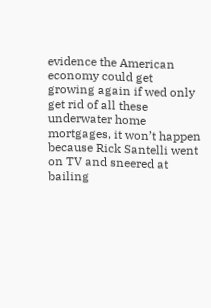evidence the American economy could get growing again if wed only get rid of all these underwater home mortgages, it won’t happen because Rick Santelli went on TV and sneered at bailing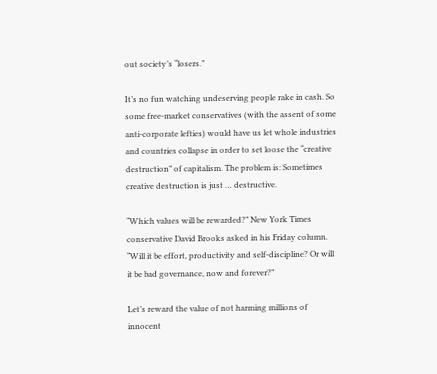out society’s “losers.”

It’s no fun watching undeserving people rake in cash. So some free-market conservatives (with the assent of some anti-corporate lefties) would have us let whole industries and countries collapse in order to set loose the “creative destruction” of capitalism. The problem is: Sometimes creative destruction is just … destructive.

“Which values will be rewarded?” New York Times conservative David Brooks asked in his Friday column. “Will it be effort, productivity and self-discipline? Or will it be bad governance, now and forever?”

Let’s reward the value of not harming millions of innocent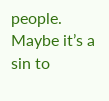people. Maybe it’s a sin to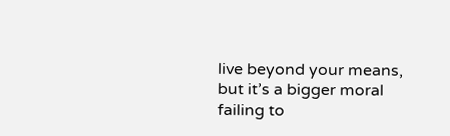live beyond your means, but it’s a bigger moral failing to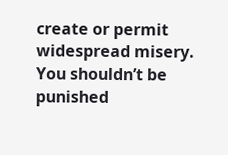create or permit widespread misery. You shouldn’t be punished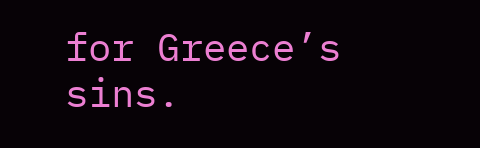for Greece’s sins.